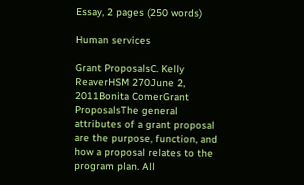Essay, 2 pages (250 words)

Human services

Grant ProposalsC. Kelly ReaverHSM 270June 2, 2011Bonita ComerGrant ProposalsThe general attributes of a grant proposal are the purpose, function, and how a proposal relates to the program plan. All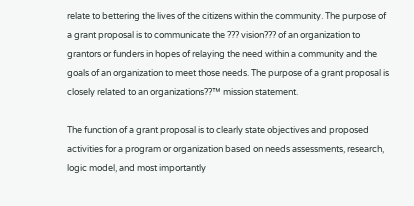relate to bettering the lives of the citizens within the community. The purpose of a grant proposal is to communicate the ??? vision??? of an organization to grantors or funders in hopes of relaying the need within a community and the goals of an organization to meet those needs. The purpose of a grant proposal is closely related to an organizations??™ mission statement.

The function of a grant proposal is to clearly state objectives and proposed activities for a program or organization based on needs assessments, research, logic model, and most importantly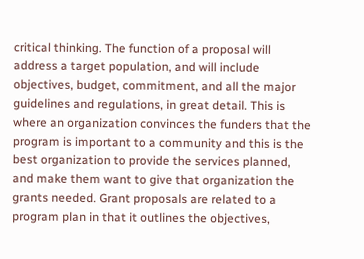critical thinking. The function of a proposal will address a target population, and will include objectives, budget, commitment, and all the major guidelines and regulations, in great detail. This is where an organization convinces the funders that the program is important to a community and this is the best organization to provide the services planned, and make them want to give that organization the grants needed. Grant proposals are related to a program plan in that it outlines the objectives,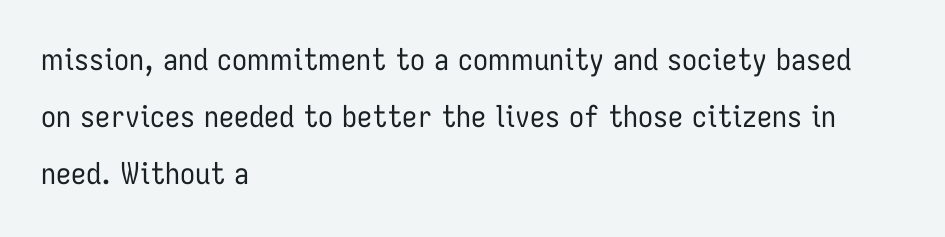mission, and commitment to a community and society based on services needed to better the lives of those citizens in need. Without a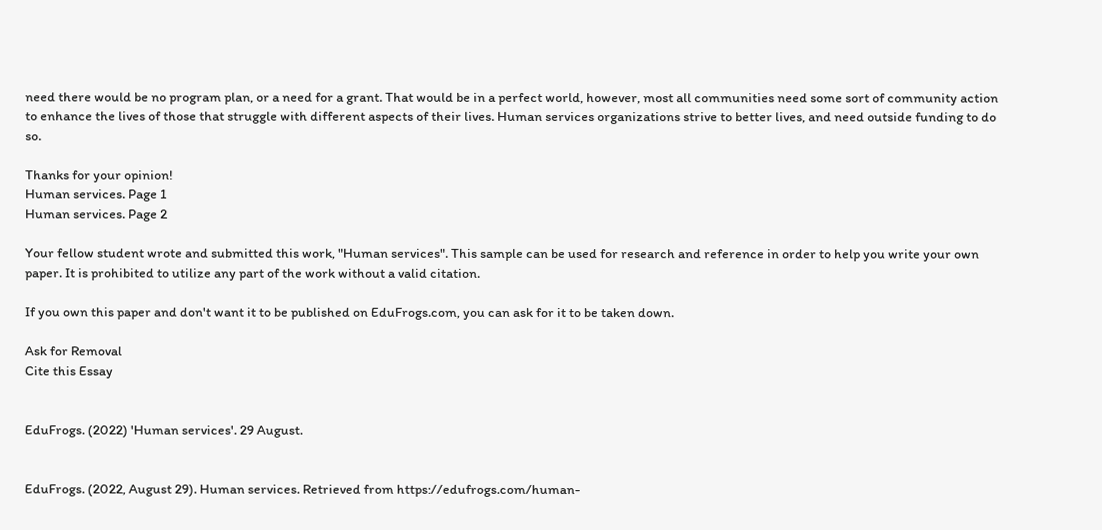need there would be no program plan, or a need for a grant. That would be in a perfect world, however, most all communities need some sort of community action to enhance the lives of those that struggle with different aspects of their lives. Human services organizations strive to better lives, and need outside funding to do so.

Thanks for your opinion!
Human services. Page 1
Human services. Page 2

Your fellow student wrote and submitted this work, "Human services". This sample can be used for research and reference in order to help you write your own paper. It is prohibited to utilize any part of the work without a valid citation.

If you own this paper and don't want it to be published on EduFrogs.com, you can ask for it to be taken down.

Ask for Removal
Cite this Essay


EduFrogs. (2022) 'Human services'. 29 August.


EduFrogs. (2022, August 29). Human services. Retrieved from https://edufrogs.com/human-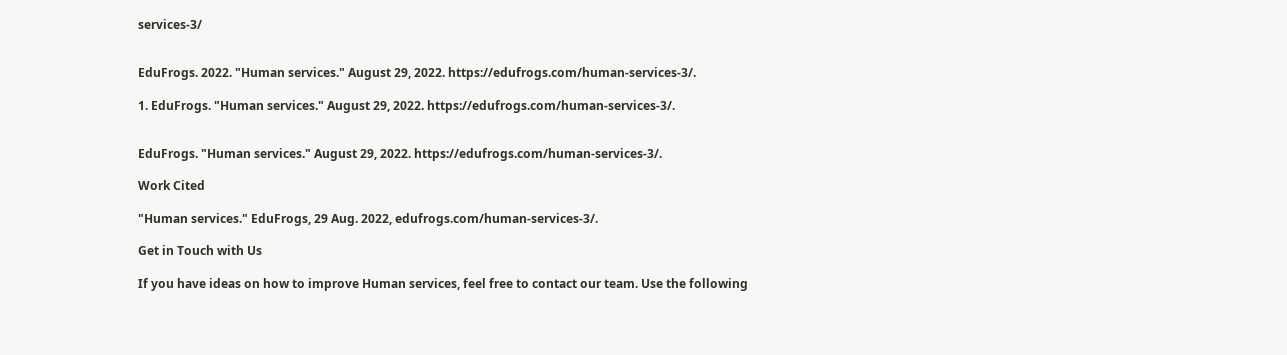services-3/


EduFrogs. 2022. "Human services." August 29, 2022. https://edufrogs.com/human-services-3/.

1. EduFrogs. "Human services." August 29, 2022. https://edufrogs.com/human-services-3/.


EduFrogs. "Human services." August 29, 2022. https://edufrogs.com/human-services-3/.

Work Cited

"Human services." EduFrogs, 29 Aug. 2022, edufrogs.com/human-services-3/.

Get in Touch with Us

If you have ideas on how to improve Human services, feel free to contact our team. Use the following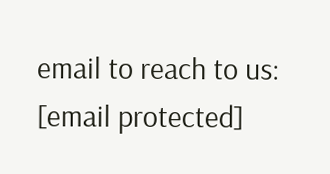email to reach to us: [email protected]